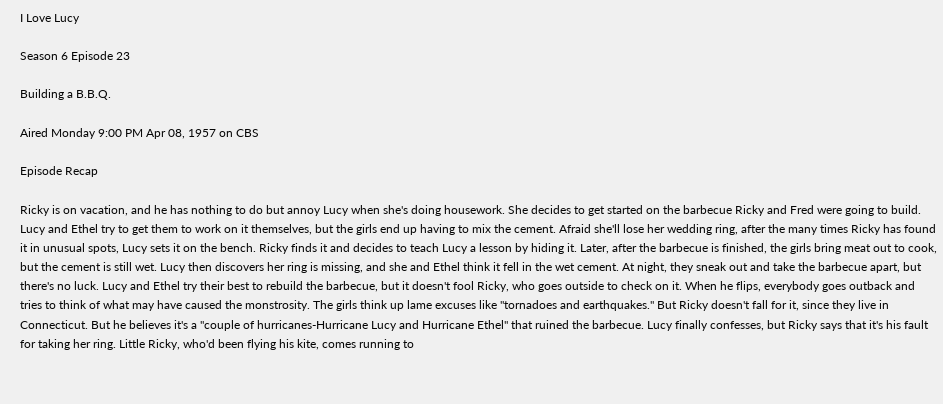I Love Lucy

Season 6 Episode 23

Building a B.B.Q.

Aired Monday 9:00 PM Apr 08, 1957 on CBS

Episode Recap

Ricky is on vacation, and he has nothing to do but annoy Lucy when she's doing housework. She decides to get started on the barbecue Ricky and Fred were going to build. Lucy and Ethel try to get them to work on it themselves, but the girls end up having to mix the cement. Afraid she'll lose her wedding ring, after the many times Ricky has found it in unusual spots, Lucy sets it on the bench. Ricky finds it and decides to teach Lucy a lesson by hiding it. Later, after the barbecue is finished, the girls bring meat out to cook, but the cement is still wet. Lucy then discovers her ring is missing, and she and Ethel think it fell in the wet cement. At night, they sneak out and take the barbecue apart, but there's no luck. Lucy and Ethel try their best to rebuild the barbecue, but it doesn't fool Ricky, who goes outside to check on it. When he flips, everybody goes outback and tries to think of what may have caused the monstrosity. The girls think up lame excuses like "tornadoes and earthquakes." But Ricky doesn't fall for it, since they live in Connecticut. But he believes it's a "couple of hurricanes-Hurricane Lucy and Hurricane Ethel" that ruined the barbecue. Lucy finally confesses, but Ricky says that it's his fault for taking her ring. Little Ricky, who'd been flying his kite, comes running to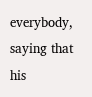everybody, saying that his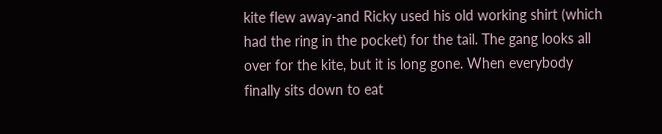kite flew away-and Ricky used his old working shirt (which had the ring in the pocket) for the tail. The gang looks all over for the kite, but it is long gone. When everybody finally sits down to eat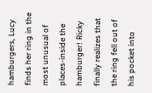hamburgers, Lucy finds her ring in the most unusual of places-inside the hamburger! Ricky finally realizes that the ring fell out of his pocket into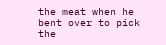the meat when he bent over to pick the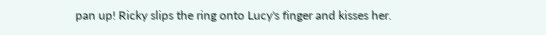pan up! Ricky slips the ring onto Lucy's finger and kisses her.